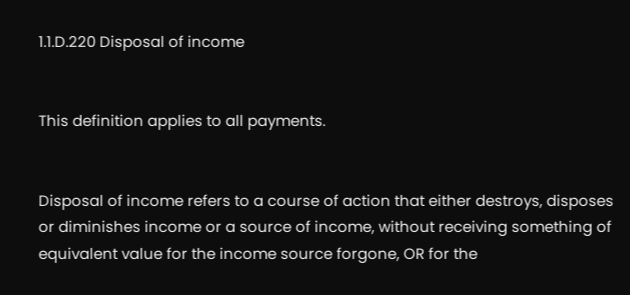1.1.D.220 Disposal of income


This definition applies to all payments.


Disposal of income refers to a course of action that either destroys, disposes or diminishes income or a source of income, without receiving something of equivalent value for the income source forgone, OR for the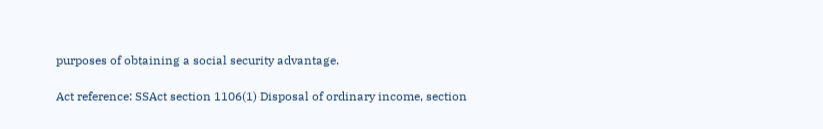purposes of obtaining a social security advantage.

Act reference: SSAct section 1106(1) Disposal of ordinary income, section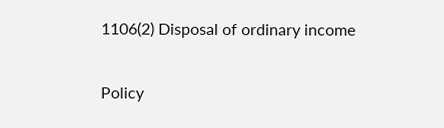1106(2) Disposal of ordinary income

Policy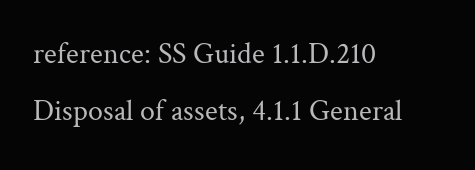reference: SS Guide 1.1.D.210 Disposal of assets, 4.1.1 General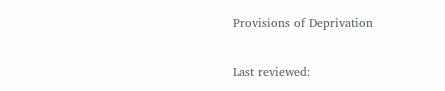Provisions of Deprivation

Last reviewed: